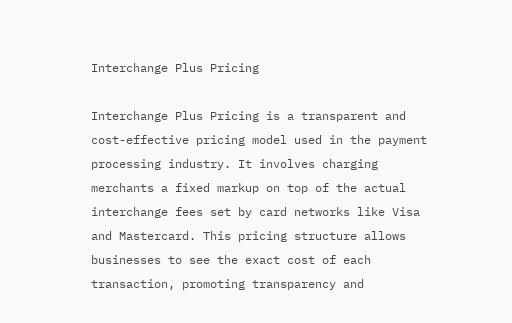Interchange Plus Pricing

Interchange Plus Pricing is a transparent and cost-effective pricing model used in the payment processing industry. It involves charging merchants a fixed markup on top of the actual interchange fees set by card networks like Visa and Mastercard. This pricing structure allows businesses to see the exact cost of each transaction, promoting transparency and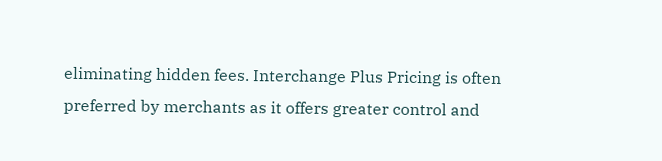eliminating hidden fees. Interchange Plus Pricing is often preferred by merchants as it offers greater control and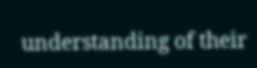understanding of their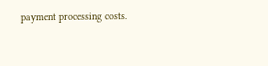payment processing costs.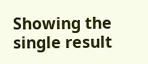Showing the single result